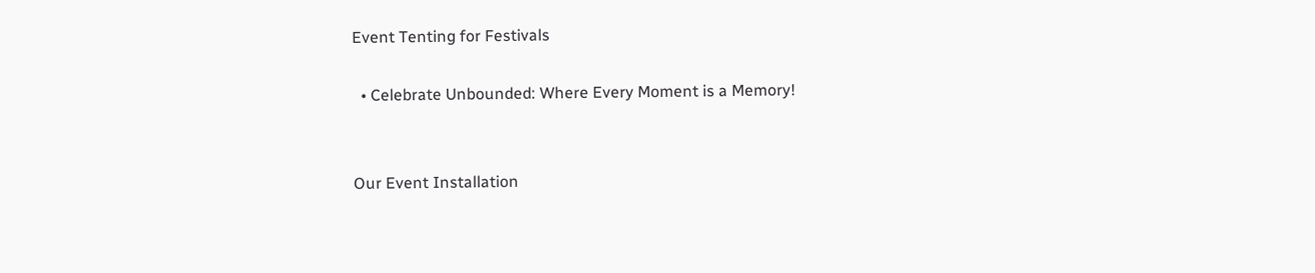Event Tenting for Festivals

  • Celebrate Unbounded: Where Every Moment is a Memory!


Our Event Installation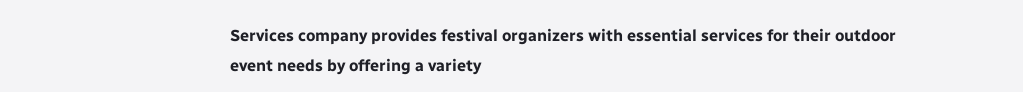Services company provides festival organizers with essential services for their outdoor event needs by offering a variety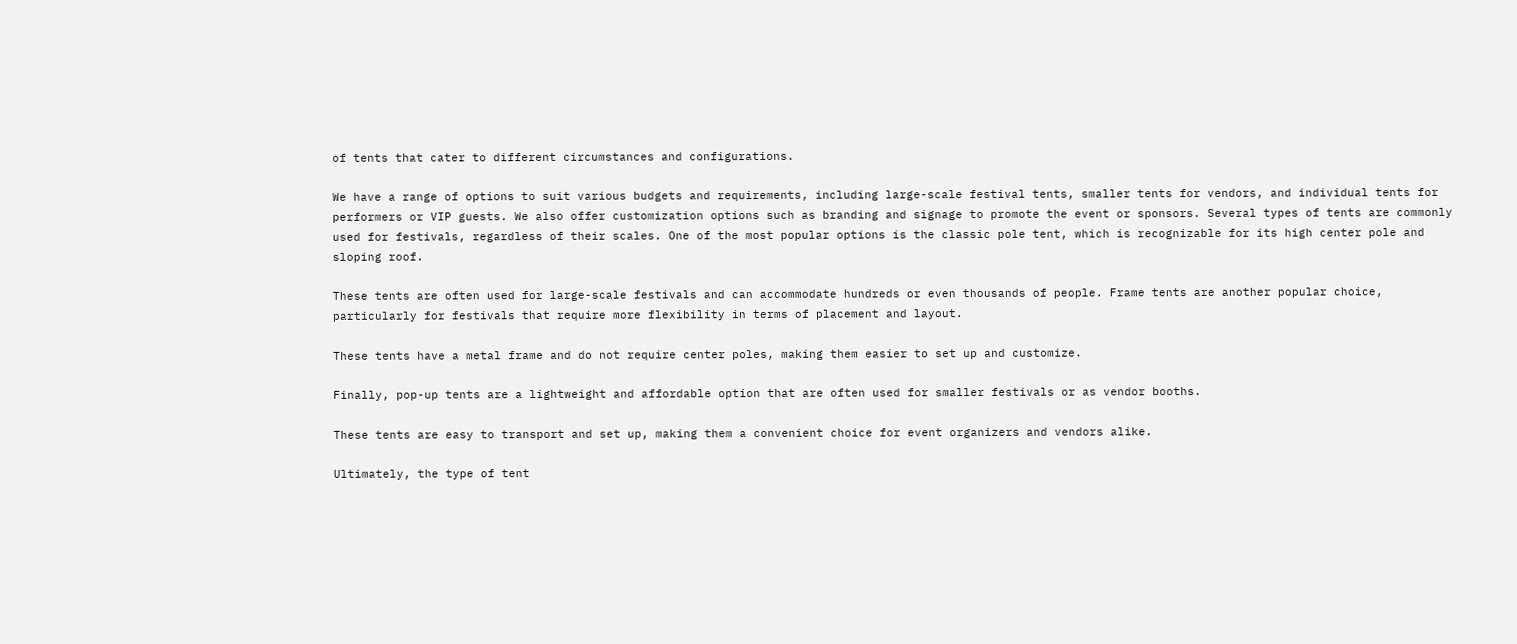of tents that cater to different circumstances and configurations.

We have a range of options to suit various budgets and requirements, including large-scale festival tents, smaller tents for vendors, and individual tents for performers or VIP guests. We also offer customization options such as branding and signage to promote the event or sponsors. Several types of tents are commonly used for festivals, regardless of their scales. One of the most popular options is the classic pole tent, which is recognizable for its high center pole and sloping roof.

These tents are often used for large-scale festivals and can accommodate hundreds or even thousands of people. Frame tents are another popular choice, particularly for festivals that require more flexibility in terms of placement and layout.

These tents have a metal frame and do not require center poles, making them easier to set up and customize.

Finally, pop-up tents are a lightweight and affordable option that are often used for smaller festivals or as vendor booths.

These tents are easy to transport and set up, making them a convenient choice for event organizers and vendors alike.

Ultimately, the type of tent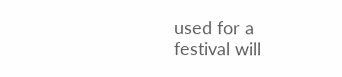used for a festival will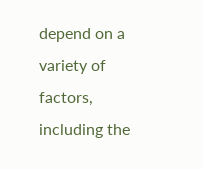depend on a variety of factors, including the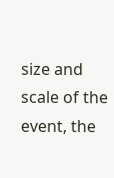size and scale of the event, the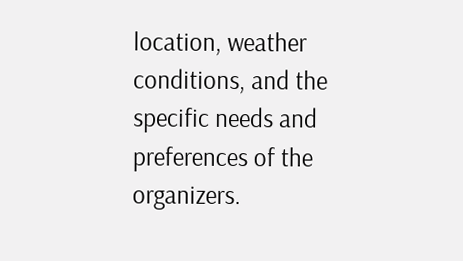location, weather conditions, and the specific needs and preferences of the organizers.